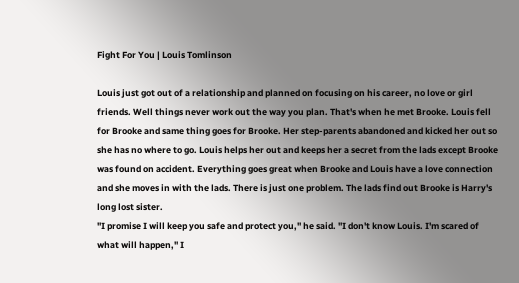Fight For You | Louis Tomlinson

Louis just got out of a relationship and planned on focusing on his career, no love or girl friends. Well things never work out the way you plan. That's when he met Brooke. Louis fell for Brooke and same thing goes for Brooke. Her step-parents abandoned and kicked her out so she has no where to go. Louis helps her out and keeps her a secret from the lads except Brooke was found on accident. Everything goes great when Brooke and Louis have a love connection and she moves in with the lads. There is just one problem. The lads find out Brooke is Harry's long lost sister.
"I promise I will keep you safe and protect you," he said. "I don't know Louis. I'm scared of what will happen," I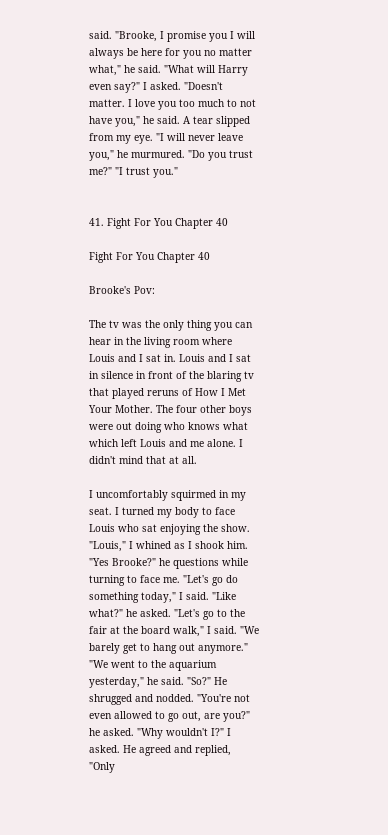said. "Brooke, I promise you I will always be here for you no matter what," he said. "What will Harry even say?" I asked. "Doesn't matter. I love you too much to not have you," he said. A tear slipped from my eye. "I will never leave you," he murmured. "Do you trust me?" "I trust you."


41. Fight For You Chapter 40

Fight For You Chapter 40

Brooke's Pov:

The tv was the only thing you can hear in the living room where Louis and I sat in. Louis and I sat in silence in front of the blaring tv that played reruns of How I Met Your Mother. The four other boys were out doing who knows what which left Louis and me alone. I didn't mind that at all.

I uncomfortably squirmed in my seat. I turned my body to face Louis who sat enjoying the show. "Louis," I whined as I shook him. "Yes Brooke?" he questions while turning to face me. "Let's go do something today," I said. "Like what?" he asked. "Let's go to the fair at the board walk," I said. "We barely get to hang out anymore." "We went to the aquarium yesterday," he said. "So?" He shrugged and nodded. "You're not even allowed to go out, are you?" he asked. "Why wouldn't I?" I asked. He agreed and replied, "Only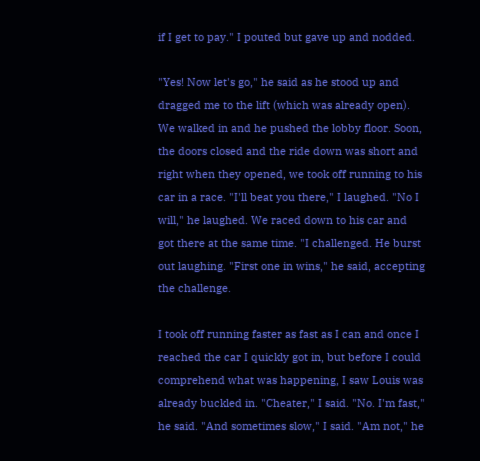if I get to pay." I pouted but gave up and nodded.

"Yes! Now let's go," he said as he stood up and dragged me to the lift (which was already open). We walked in and he pushed the lobby floor. Soon, the doors closed and the ride down was short and right when they opened, we took off running to his car in a race. "I'll beat you there," I laughed. "No I will," he laughed. We raced down to his car and got there at the same time. "I challenged. He burst out laughing. "First one in wins," he said, accepting the challenge.

I took off running faster as fast as I can and once I reached the car I quickly got in, but before I could comprehend what was happening, I saw Louis was already buckled in. "Cheater," I said. "No. I'm fast," he said. "And sometimes slow," I said. "Am not," he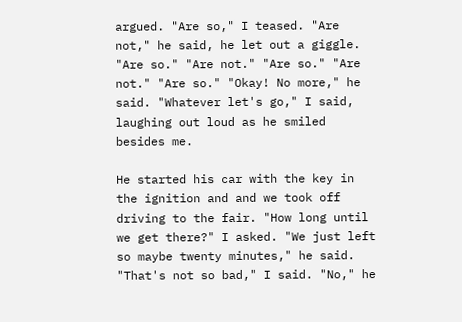argued. "Are so," I teased. "Are not," he said, he let out a giggle. "Are so." "Are not." "Are so." "Are not." "Are so." "Okay! No more," he said. "Whatever let's go," I said, laughing out loud as he smiled besides me.

He started his car with the key in the ignition and and we took off driving to the fair. "How long until we get there?" I asked. "We just left so maybe twenty minutes," he said. "That's not so bad," I said. "No," he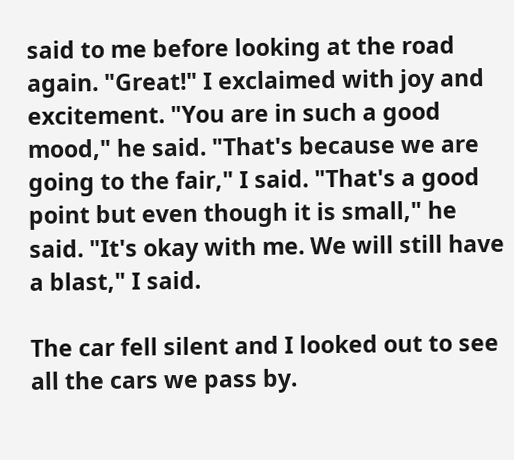said to me before looking at the road again. "Great!" I exclaimed with joy and excitement. "You are in such a good mood," he said. "That's because we are going to the fair," I said. "That's a good point but even though it is small," he said. "It's okay with me. We will still have a blast," I said.

The car fell silent and I looked out to see all the cars we pass by.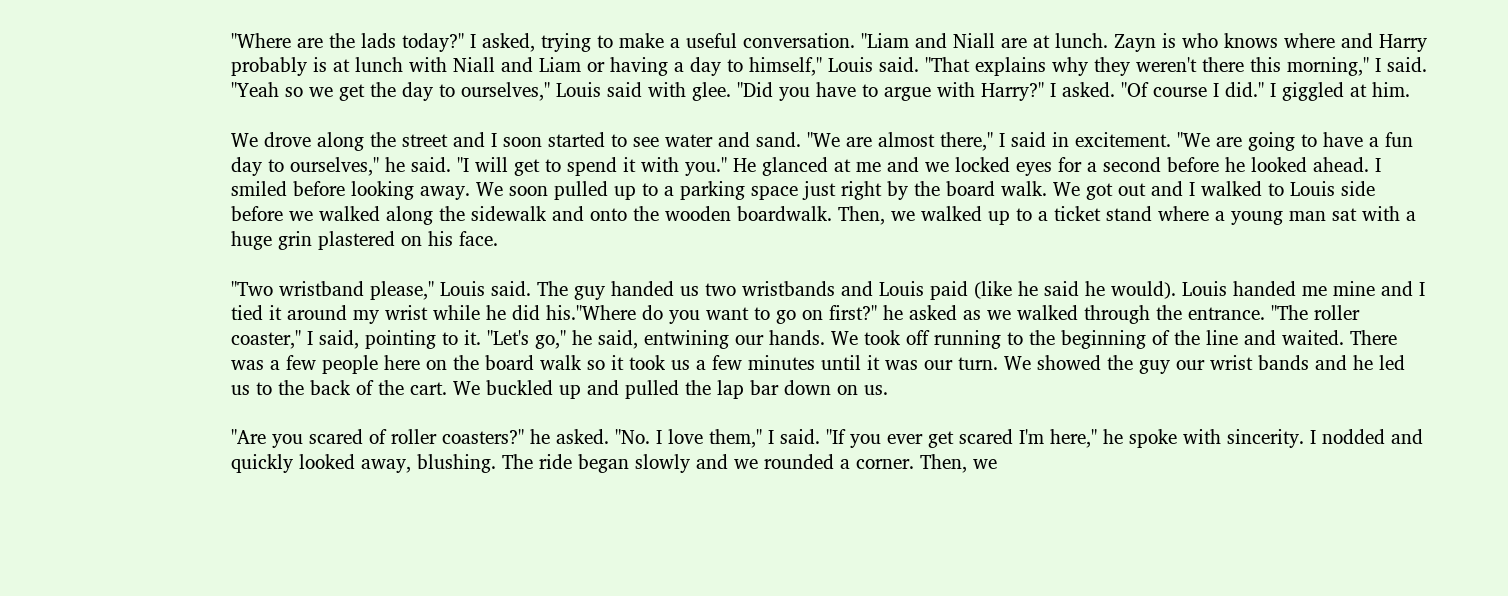"Where are the lads today?" I asked, trying to make a useful conversation. "Liam and Niall are at lunch. Zayn is who knows where and Harry probably is at lunch with Niall and Liam or having a day to himself," Louis said. "That explains why they weren't there this morning," I said. "Yeah so we get the day to ourselves," Louis said with glee. "Did you have to argue with Harry?" I asked. "Of course I did." I giggled at him.

We drove along the street and I soon started to see water and sand. "We are almost there," I said in excitement. "We are going to have a fun day to ourselves," he said. "I will get to spend it with you." He glanced at me and we locked eyes for a second before he looked ahead. I smiled before looking away. We soon pulled up to a parking space just right by the board walk. We got out and I walked to Louis side before we walked along the sidewalk and onto the wooden boardwalk. Then, we walked up to a ticket stand where a young man sat with a huge grin plastered on his face.

"Two wristband please," Louis said. The guy handed us two wristbands and Louis paid (like he said he would). Louis handed me mine and I tied it around my wrist while he did his."Where do you want to go on first?" he asked as we walked through the entrance. "The roller coaster," I said, pointing to it. "Let's go," he said, entwining our hands. We took off running to the beginning of the line and waited. There was a few people here on the board walk so it took us a few minutes until it was our turn. We showed the guy our wrist bands and he led us to the back of the cart. We buckled up and pulled the lap bar down on us.

"Are you scared of roller coasters?" he asked. "No. I love them," I said. "If you ever get scared I'm here," he spoke with sincerity. I nodded and quickly looked away, blushing. The ride began slowly and we rounded a corner. Then, we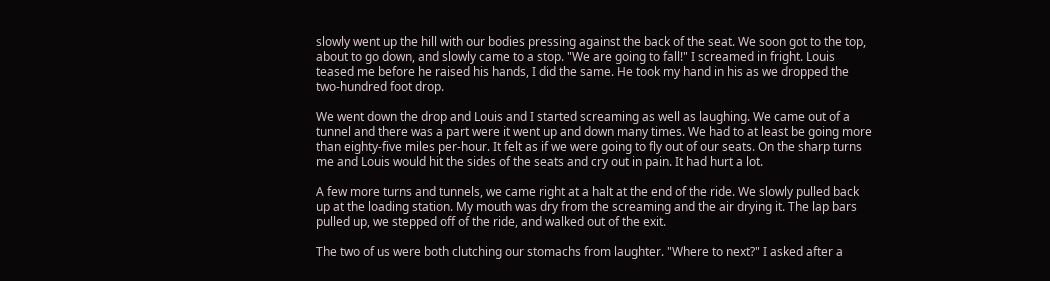slowly went up the hill with our bodies pressing against the back of the seat. We soon got to the top, about to go down, and slowly came to a stop. "We are going to fall!" I screamed in fright. Louis teased me before he raised his hands, I did the same. He took my hand in his as we dropped the two-hundred foot drop.

We went down the drop and Louis and I started screaming as well as laughing. We came out of a tunnel and there was a part were it went up and down many times. We had to at least be going more than eighty-five miles per-hour. It felt as if we were going to fly out of our seats. On the sharp turns me and Louis would hit the sides of the seats and cry out in pain. It had hurt a lot.

A few more turns and tunnels, we came right at a halt at the end of the ride. We slowly pulled back up at the loading station. My mouth was dry from the screaming and the air drying it. The lap bars pulled up, we stepped off of the ride, and walked out of the exit.

The two of us were both clutching our stomachs from laughter. "Where to next?" I asked after a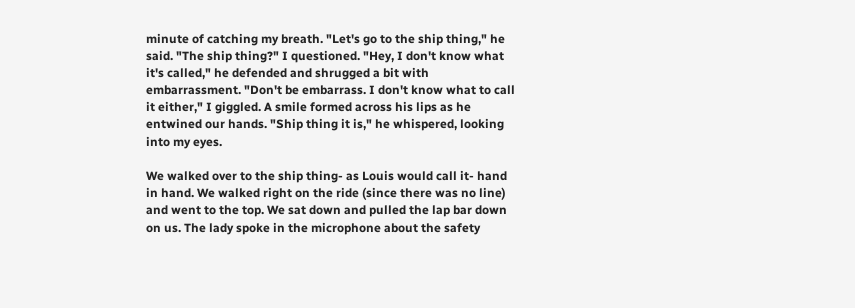minute of catching my breath. "Let's go to the ship thing," he said. "The ship thing?" I questioned. "Hey, I don't know what it's called," he defended and shrugged a bit with embarrassment. "Don't be embarrass. I don't know what to call it either," I giggled. A smile formed across his lips as he entwined our hands. "Ship thing it is," he whispered, looking into my eyes.

We walked over to the ship thing- as Louis would call it- hand in hand. We walked right on the ride (since there was no line) and went to the top. We sat down and pulled the lap bar down on us. The lady spoke in the microphone about the safety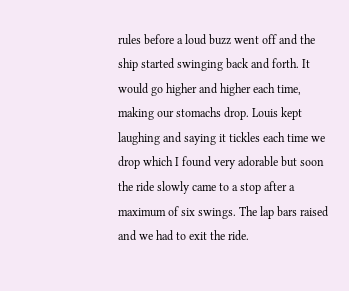rules before a loud buzz went off and the ship started swinging back and forth. It would go higher and higher each time, making our stomachs drop. Louis kept laughing and saying it tickles each time we drop which I found very adorable but soon the ride slowly came to a stop after a maximum of six swings. The lap bars raised and we had to exit the ride.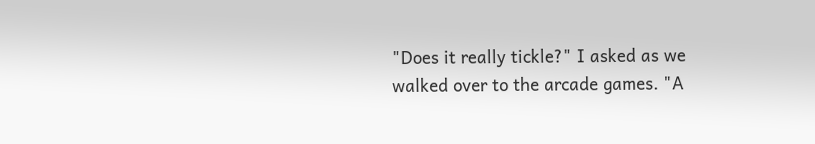"Does it really tickle?" I asked as we walked over to the arcade games. "A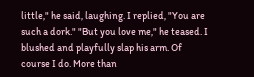little," he said, laughing. I replied, "You are such a dork." "But you love me," he teased. I blushed and playfully slap his arm. Of course I do. More than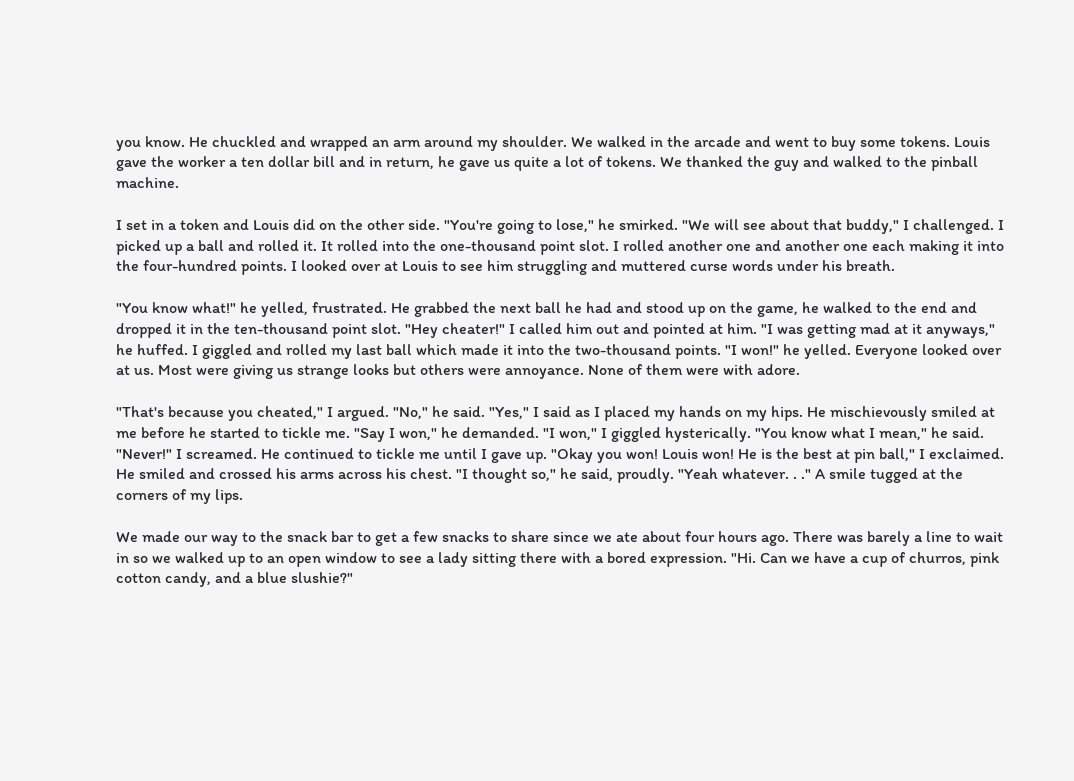you know. He chuckled and wrapped an arm around my shoulder. We walked in the arcade and went to buy some tokens. Louis gave the worker a ten dollar bill and in return, he gave us quite a lot of tokens. We thanked the guy and walked to the pinball machine.

I set in a token and Louis did on the other side. "You're going to lose," he smirked. "We will see about that buddy," I challenged. I picked up a ball and rolled it. It rolled into the one-thousand point slot. I rolled another one and another one each making it into the four-hundred points. I looked over at Louis to see him struggling and muttered curse words under his breath.

"You know what!" he yelled, frustrated. He grabbed the next ball he had and stood up on the game, he walked to the end and dropped it in the ten-thousand point slot. "Hey cheater!" I called him out and pointed at him. "I was getting mad at it anyways," he huffed. I giggled and rolled my last ball which made it into the two-thousand points. "I won!" he yelled. Everyone looked over at us. Most were giving us strange looks but others were annoyance. None of them were with adore.

"That's because you cheated," I argued. "No," he said. "Yes," I said as I placed my hands on my hips. He mischievously smiled at me before he started to tickle me. "Say I won," he demanded. "I won," I giggled hysterically. "You know what I mean," he said. "Never!" I screamed. He continued to tickle me until I gave up. "Okay you won! Louis won! He is the best at pin ball," I exclaimed. He smiled and crossed his arms across his chest. "I thought so," he said, proudly. "Yeah whatever. . ." A smile tugged at the corners of my lips.

We made our way to the snack bar to get a few snacks to share since we ate about four hours ago. There was barely a line to wait in so we walked up to an open window to see a lady sitting there with a bored expression. "Hi. Can we have a cup of churros, pink cotton candy, and a blue slushie?"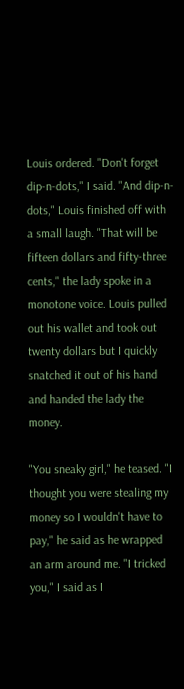Louis ordered. "Don't forget dip-n-dots," I said. "And dip-n-dots," Louis finished off with a small laugh. "That will be fifteen dollars and fifty-three cents," the lady spoke in a monotone voice. Louis pulled out his wallet and took out twenty dollars but I quickly snatched it out of his hand and handed the lady the money.

"You sneaky girl," he teased. "I thought you were stealing my money so I wouldn't have to pay," he said as he wrapped an arm around me. "I tricked you," I said as I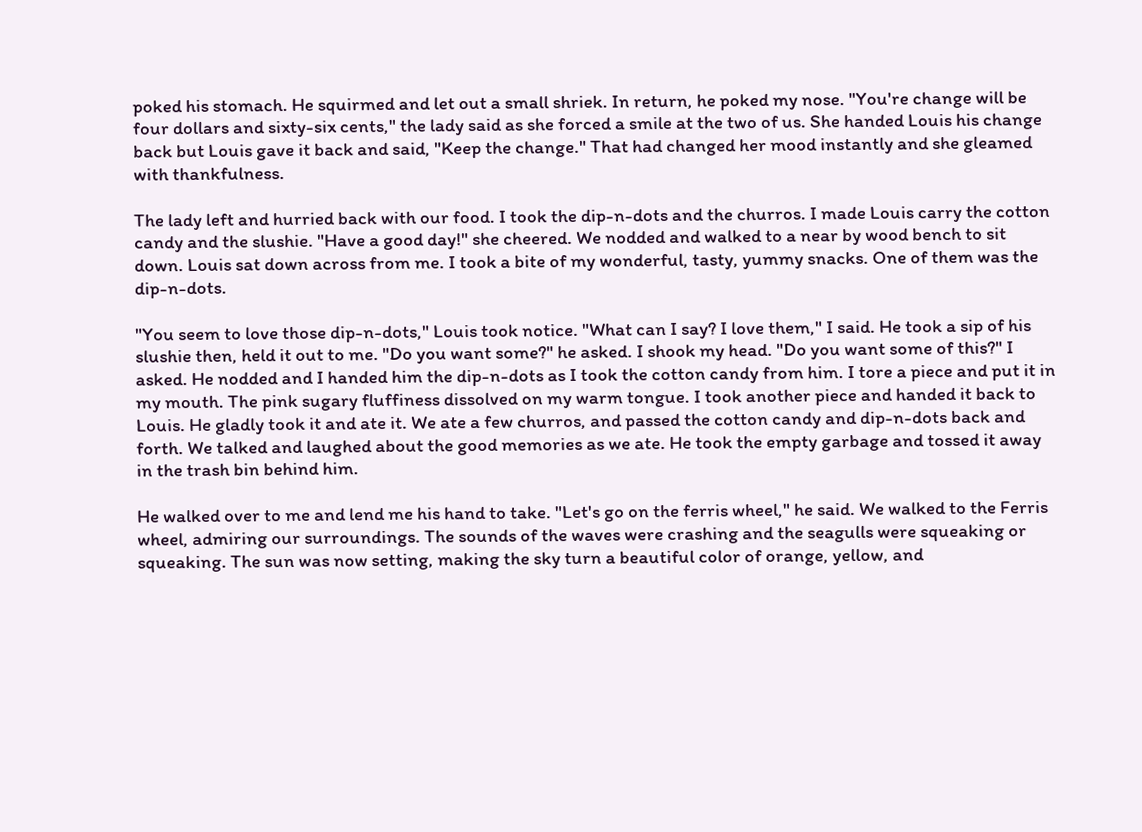poked his stomach. He squirmed and let out a small shriek. In return, he poked my nose. "You're change will be four dollars and sixty-six cents," the lady said as she forced a smile at the two of us. She handed Louis his change back but Louis gave it back and said, "Keep the change." That had changed her mood instantly and she gleamed with thankfulness.

The lady left and hurried back with our food. I took the dip-n-dots and the churros. I made Louis carry the cotton candy and the slushie. "Have a good day!" she cheered. We nodded and walked to a near by wood bench to sit down. Louis sat down across from me. I took a bite of my wonderful, tasty, yummy snacks. One of them was the dip-n-dots.

"You seem to love those dip-n-dots," Louis took notice. "What can I say? I love them," I said. He took a sip of his slushie then, held it out to me. "Do you want some?" he asked. I shook my head. "Do you want some of this?" I asked. He nodded and I handed him the dip-n-dots as I took the cotton candy from him. I tore a piece and put it in my mouth. The pink sugary fluffiness dissolved on my warm tongue. I took another piece and handed it back to Louis. He gladly took it and ate it. We ate a few churros, and passed the cotton candy and dip-n-dots back and forth. We talked and laughed about the good memories as we ate. He took the empty garbage and tossed it away in the trash bin behind him.

He walked over to me and lend me his hand to take. "Let's go on the ferris wheel," he said. We walked to the Ferris wheel, admiring our surroundings. The sounds of the waves were crashing and the seagulls were squeaking or squeaking. The sun was now setting, making the sky turn a beautiful color of orange, yellow, and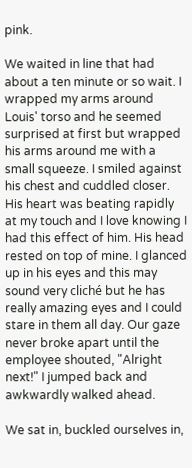pink.

We waited in line that had about a ten minute or so wait. I wrapped my arms around Louis' torso and he seemed surprised at first but wrapped his arms around me with a small squeeze. I smiled against his chest and cuddled closer. His heart was beating rapidly at my touch and I love knowing I had this effect of him. His head rested on top of mine. I glanced up in his eyes and this may sound very cliché but he has really amazing eyes and I could stare in them all day. Our gaze never broke apart until the employee shouted, "Alright next!" I jumped back and awkwardly walked ahead.

We sat in, buckled ourselves in,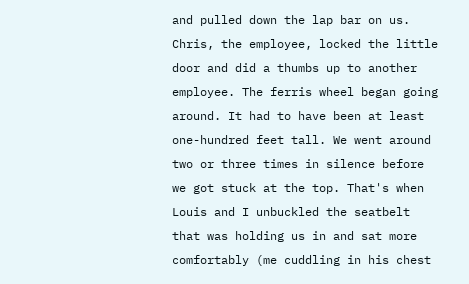and pulled down the lap bar on us. Chris, the employee, locked the little door and did a thumbs up to another employee. The ferris wheel began going around. It had to have been at least one-hundred feet tall. We went around two or three times in silence before we got stuck at the top. That's when Louis and I unbuckled the seatbelt that was holding us in and sat more comfortably (me cuddling in his chest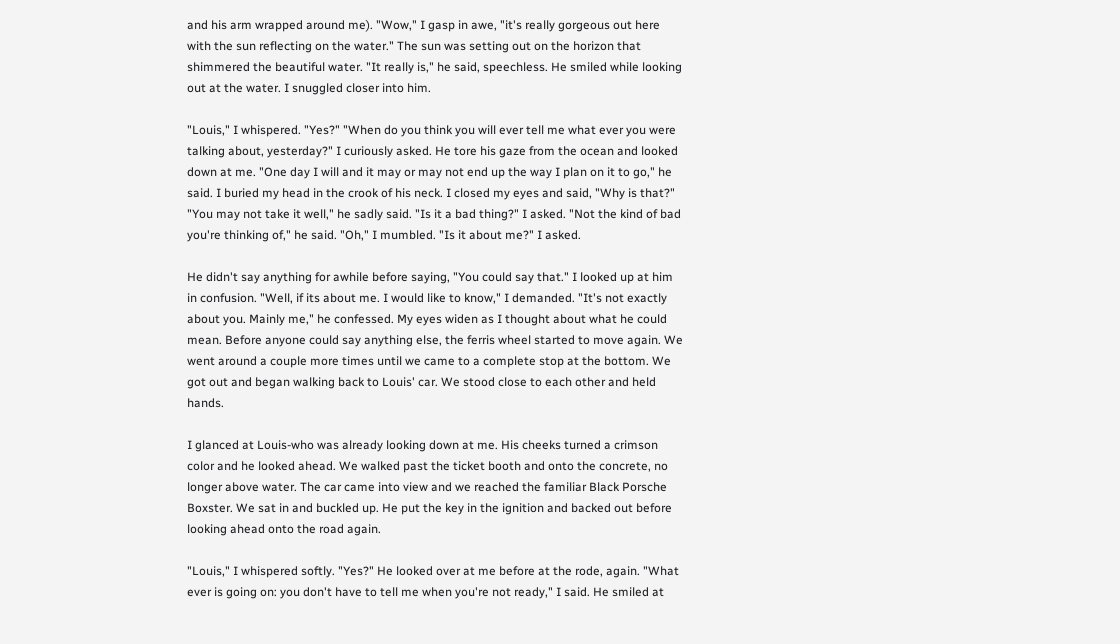and his arm wrapped around me). "Wow," I gasp in awe, "it's really gorgeous out here with the sun reflecting on the water." The sun was setting out on the horizon that shimmered the beautiful water. "It really is," he said, speechless. He smiled while looking out at the water. I snuggled closer into him.

"Louis," I whispered. "Yes?" "When do you think you will ever tell me what ever you were talking about, yesterday?" I curiously asked. He tore his gaze from the ocean and looked down at me. "One day I will and it may or may not end up the way I plan on it to go," he said. I buried my head in the crook of his neck. I closed my eyes and said, "Why is that?" "You may not take it well," he sadly said. "Is it a bad thing?" I asked. "Not the kind of bad you're thinking of," he said. "Oh," I mumbled. "Is it about me?" I asked.

He didn't say anything for awhile before saying, "You could say that." I looked up at him in confusion. "Well, if its about me. I would like to know," I demanded. "It's not exactly about you. Mainly me," he confessed. My eyes widen as I thought about what he could mean. Before anyone could say anything else, the ferris wheel started to move again. We went around a couple more times until we came to a complete stop at the bottom. We got out and began walking back to Louis' car. We stood close to each other and held hands.

I glanced at Louis-who was already looking down at me. His cheeks turned a crimson color and he looked ahead. We walked past the ticket booth and onto the concrete, no longer above water. The car came into view and we reached the familiar Black Porsche Boxster. We sat in and buckled up. He put the key in the ignition and backed out before looking ahead onto the road again.

"Louis," I whispered softly. "Yes?" He looked over at me before at the rode, again. "What ever is going on: you don't have to tell me when you're not ready," I said. He smiled at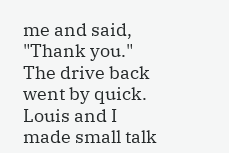me and said, "Thank you." The drive back went by quick. Louis and I made small talk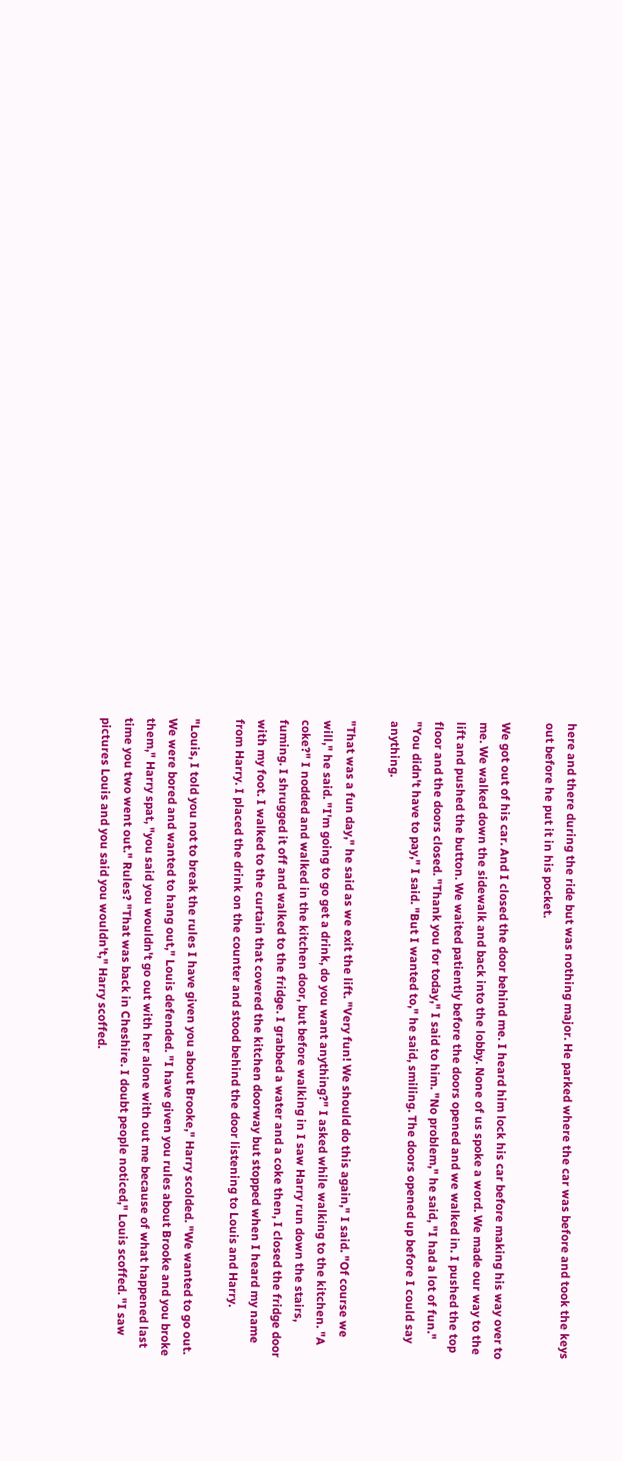here and there during the ride but was nothing major. He parked where the car was before and took the keys out before he put it in his pocket.

We got out of his car. And I closed the door behind me. I heard him lock his car before making his way over to me. We walked down the sidewalk and back into the lobby. None of us spoke a word. We made our way to the lift and pushed the button. We waited patiently before the doors opened and we walked in. I pushed the top floor and the doors closed. "Thank you for today," I said to him. "No problem," he said, "I had a lot of fun." "You didn't have to pay," I said. "But I wanted to," he said, smiling. The doors opened up before I could say anything.

"That was a fun day," he said as we exit the lift. "Very fun! We should do this again," I said. "Of course we will," he said. "I'm going to go get a drink, do you want anything?" I asked while walking to the kitchen. "A coke?" I nodded and walked in the kitchen door, but before walking in I saw Harry run down the stairs, fuming. I shrugged it off and walked to the fridge. I grabbed a water and a coke then, I closed the fridge door with my foot. I walked to the curtain that covered the kitchen doorway but stopped when I heard my name from Harry. I placed the drink on the counter and stood behind the door listening to Louis and Harry.

"Louis, I told you not to break the rules I have given you about Brooke," Harry scolded. "We wanted to go out. We were bored and wanted to hang out," Louis defended. "I have given you rules about Brooke and you broke them," Harry spat, "you said you wouldn't go out with her alone with out me because of what happened last time you two went out." Rules? "That was back in Cheshire. I doubt people noticed," Louis scoffed. "I saw pictures Louis and you said you wouldn't," Harry scoffed.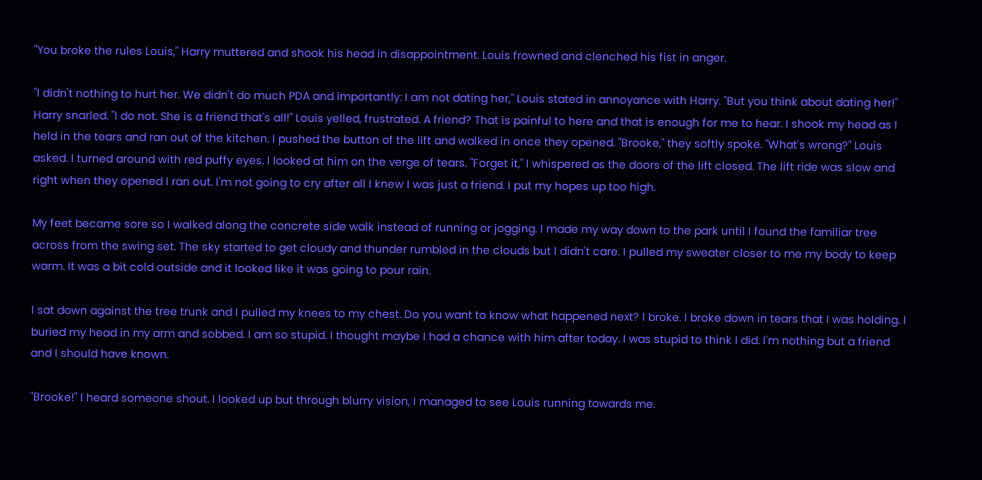"You broke the rules Louis," Harry muttered and shook his head in disappointment. Louis frowned and clenched his fist in anger.

"I didn't nothing to hurt her. We didn't do much PDA and importantly: I am not dating her," Louis stated in annoyance with Harry. "But you think about dating her!" Harry snarled. "I do not. She is a friend that's all!" Louis yelled, frustrated. A friend? That is painful to here and that is enough for me to hear. I shook my head as I held in the tears and ran out of the kitchen. I pushed the button of the lift and walked in once they opened. "Brooke," they softly spoke. "What's wrong?" Louis asked. I turned around with red puffy eyes. I looked at him on the verge of tears. "Forget it," I whispered as the doors of the lift closed. The lift ride was slow and right when they opened I ran out. I'm not going to cry after all I knew I was just a friend. I put my hopes up too high.

My feet became sore so I walked along the concrete side walk instead of running or jogging. I made my way down to the park until I found the familiar tree across from the swing set. The sky started to get cloudy and thunder rumbled in the clouds but I didn't care. I pulled my sweater closer to me my body to keep warm. It was a bit cold outside and it looked like it was going to pour rain.

I sat down against the tree trunk and I pulled my knees to my chest. Do you want to know what happened next? I broke. I broke down in tears that I was holding. I buried my head in my arm and sobbed. I am so stupid. I thought maybe I had a chance with him after today. I was stupid to think I did. I'm nothing but a friend and I should have known.

"Brooke!" I heard someone shout. I looked up but through blurry vision, I managed to see Louis running towards me.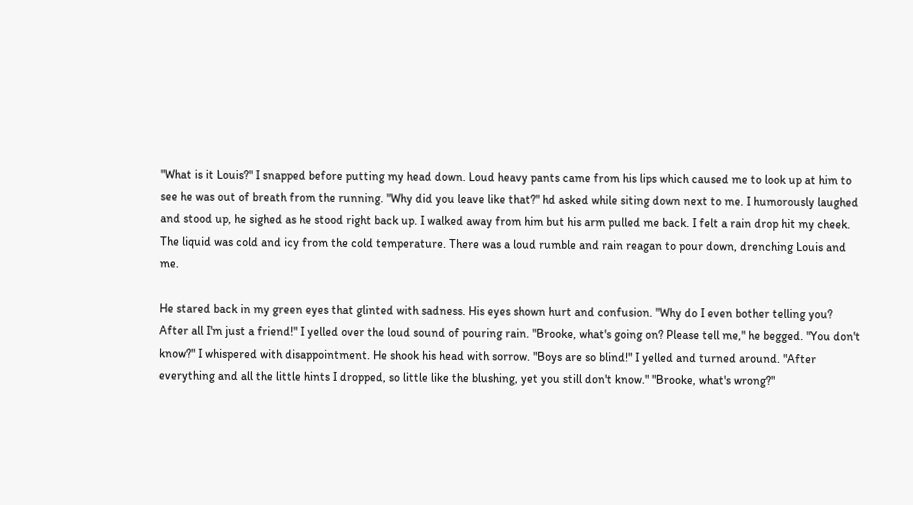"What is it Louis?" I snapped before putting my head down. Loud heavy pants came from his lips which caused me to look up at him to see he was out of breath from the running. "Why did you leave like that?" hd asked while siting down next to me. I humorously laughed and stood up, he sighed as he stood right back up. I walked away from him but his arm pulled me back. I felt a rain drop hit my cheek. The liquid was cold and icy from the cold temperature. There was a loud rumble and rain reagan to pour down, drenching Louis and me.

He stared back in my green eyes that glinted with sadness. His eyes shown hurt and confusion. "Why do I even bother telling you? After all I'm just a friend!" I yelled over the loud sound of pouring rain. "Brooke, what's going on? Please tell me," he begged. "You don't know?" I whispered with disappointment. He shook his head with sorrow. "Boys are so blind!" I yelled and turned around. "After everything and all the little hints I dropped, so little like the blushing, yet you still don't know." "Brooke, what's wrong?"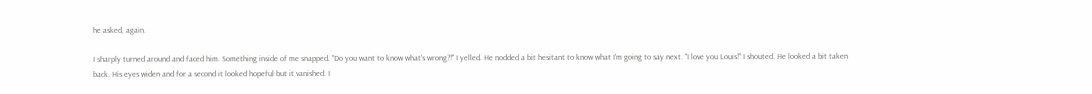he asked, again.

I sharply turned around and faced him. Something inside of me snapped. "Do you want to know what's wrong?!" I yelled. He nodded a bit hesitant to know what I'm going to say next. "I love you Louis!" I shouted. He looked a bit taken back. His eyes widen and for a second it looked hopeful but it vanished. I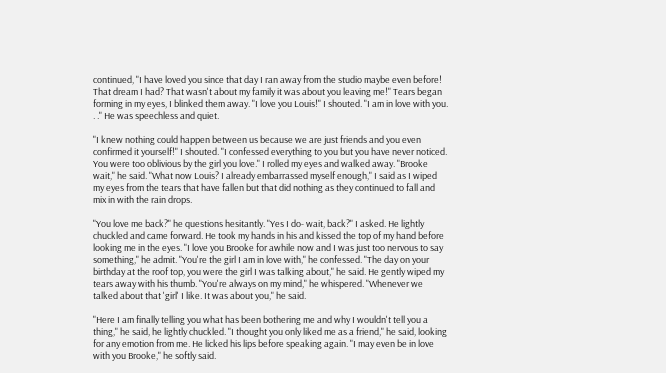continued, "I have loved you since that day I ran away from the studio maybe even before! That dream I had? That wasn't about my family it was about you leaving me!" Tears began forming in my eyes, I blinked them away. "I love you Louis!" I shouted. "I am in love with you. . ." He was speechless and quiet.

"I knew nothing could happen between us because we are just friends and you even confirmed it yourself!" I shouted. "I confessed everything to you but you have never noticed. You were too oblivious by the girl you love." I rolled my eyes and walked away. "Brooke wait," he said. "What now Louis? I already embarrassed myself enough," I said as I wiped my eyes from the tears that have fallen but that did nothing as they continued to fall and mix in with the rain drops.

"You love me back?" he questions hesitantly. "Yes I do- wait, back?" I asked. He lightly chuckled and came forward. He took my hands in his and kissed the top of my hand before looking me in the eyes. "I love you Brooke for awhile now and I was just too nervous to say something," he admit. "You're the girl I am in love with," he confessed. "The day on your birthday at the roof top, you were the girl I was talking about," he said. He gently wiped my tears away with his thumb. "You're always on my mind," he whispered. "Whenever we talked about that 'girl' I like. It was about you," he said.

"Here I am finally telling you what has been bothering me and why I wouldn't tell you a thing," he said, he lightly chuckled. "I thought you only liked me as a friend," he said, looking for any emotion from me. He licked his lips before speaking again. "I may even be in love with you Brooke," he softly said.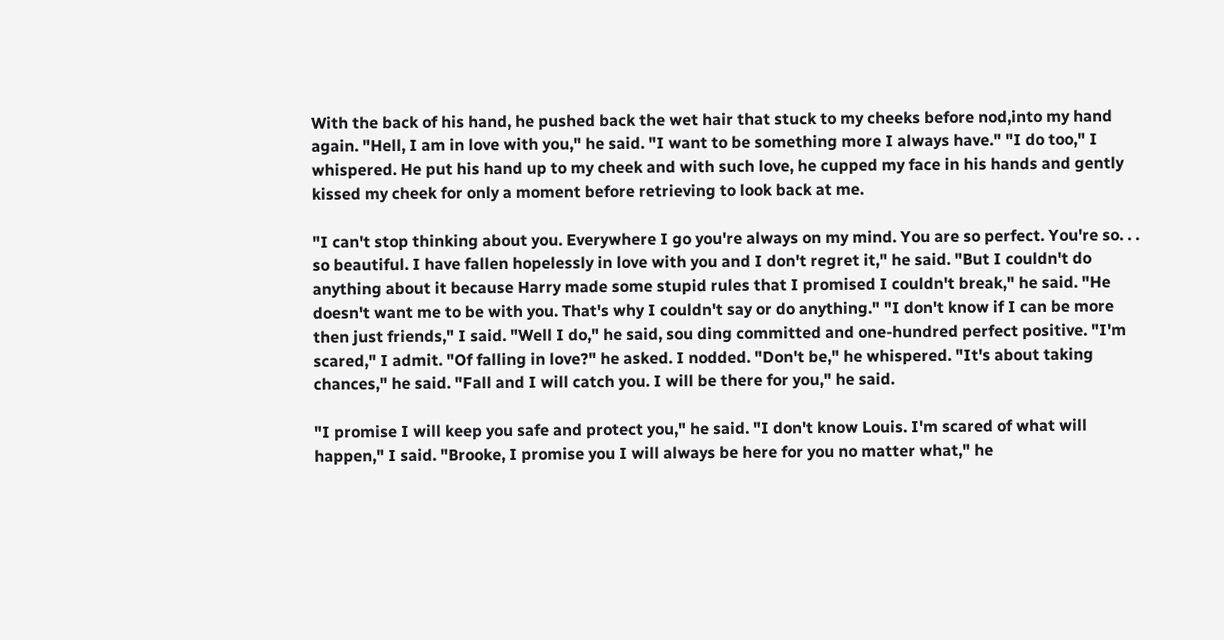With the back of his hand, he pushed back the wet hair that stuck to my cheeks before nod,into my hand again. "Hell, I am in love with you," he said. "I want to be something more I always have." "I do too," I whispered. He put his hand up to my cheek and with such love, he cupped my face in his hands and gently kissed my cheek for only a moment before retrieving to look back at me.

"I can't stop thinking about you. Everywhere I go you're always on my mind. You are so perfect. You're so. . . so beautiful. I have fallen hopelessly in love with you and I don't regret it," he said. "But I couldn't do anything about it because Harry made some stupid rules that I promised I couldn't break," he said. "He doesn't want me to be with you. That's why I couldn't say or do anything." "I don't know if I can be more then just friends," I said. "Well I do," he said, sou ding committed and one-hundred perfect positive. "I'm scared," I admit. "Of falling in love?" he asked. I nodded. "Don't be," he whispered. "It's about taking chances," he said. "Fall and I will catch you. I will be there for you," he said.

"I promise I will keep you safe and protect you," he said. "I don't know Louis. I'm scared of what will happen," I said. "Brooke, I promise you I will always be here for you no matter what," he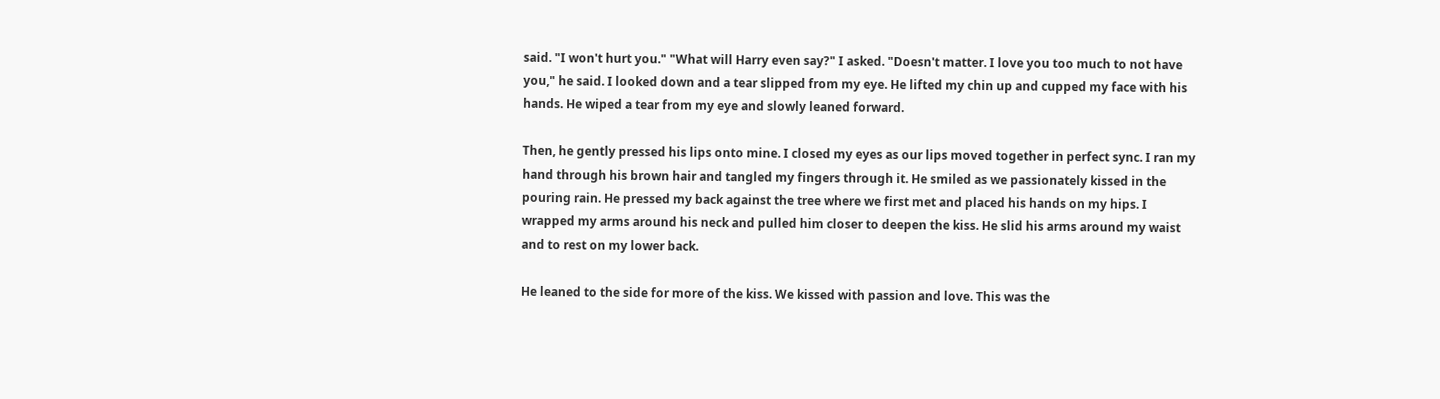said. "I won't hurt you." "What will Harry even say?" I asked. "Doesn't matter. I love you too much to not have you," he said. I looked down and a tear slipped from my eye. He lifted my chin up and cupped my face with his hands. He wiped a tear from my eye and slowly leaned forward.

Then, he gently pressed his lips onto mine. I closed my eyes as our lips moved together in perfect sync. I ran my hand through his brown hair and tangled my fingers through it. He smiled as we passionately kissed in the pouring rain. He pressed my back against the tree where we first met and placed his hands on my hips. I wrapped my arms around his neck and pulled him closer to deepen the kiss. He slid his arms around my waist and to rest on my lower back.

He leaned to the side for more of the kiss. We kissed with passion and love. This was the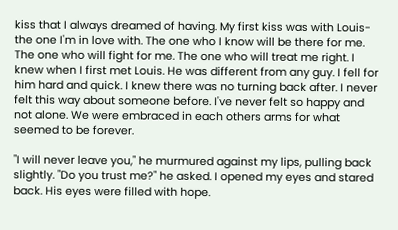kiss that I always dreamed of having. My first kiss was with Louis- the one I'm in love with. The one who I know will be there for me. The one who will fight for me. The one who will treat me right. I knew when I first met Louis. He was different from any guy. I fell for him hard and quick. I knew there was no turning back after. I never felt this way about someone before. I've never felt so happy and not alone. We were embraced in each others arms for what seemed to be forever.

"I will never leave you," he murmured against my lips, pulling back slightly. "Do you trust me?" he asked. I opened my eyes and stared back. His eyes were filled with hope.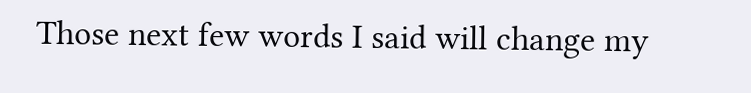Those next few words I said will change my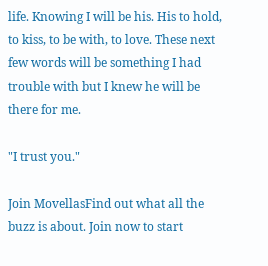life. Knowing I will be his. His to hold, to kiss, to be with, to love. These next few words will be something I had trouble with but I knew he will be there for me.

"I trust you."

Join MovellasFind out what all the buzz is about. Join now to start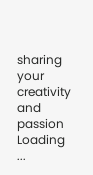sharing your creativity and passion
Loading ...